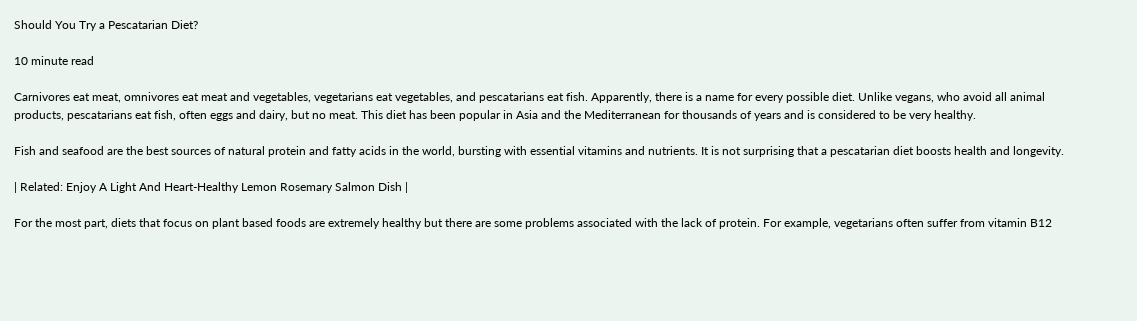Should You Try a Pescatarian Diet?

10 minute read

Carnivores eat meat, omnivores eat meat and vegetables, vegetarians eat vegetables, and pescatarians eat fish. Apparently, there is a name for every possible diet. Unlike vegans, who avoid all animal products, pescatarians eat fish, often eggs and dairy, but no meat. This diet has been popular in Asia and the Mediterranean for thousands of years and is considered to be very healthy.

Fish and seafood are the best sources of natural protein and fatty acids in the world, bursting with essential vitamins and nutrients. It is not surprising that a pescatarian diet boosts health and longevity.

| Related: Enjoy A Light And Heart-Healthy Lemon Rosemary Salmon Dish |

For the most part, diets that focus on plant based foods are extremely healthy but there are some problems associated with the lack of protein. For example, vegetarians often suffer from vitamin B12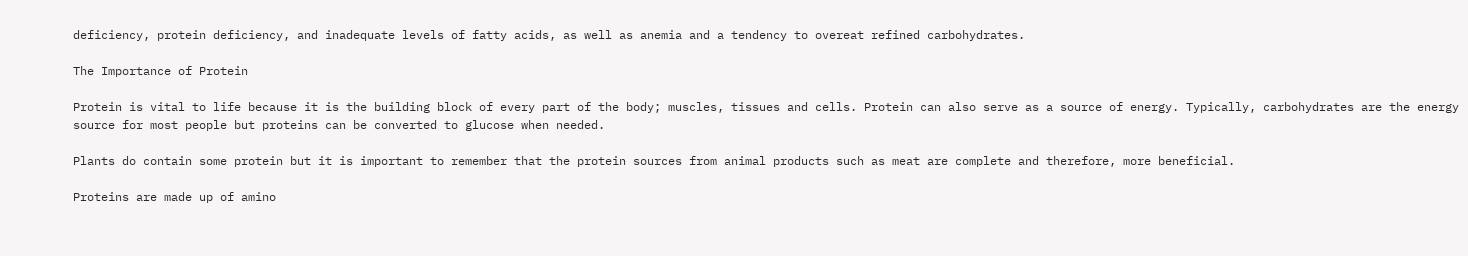deficiency, protein deficiency, and inadequate levels of fatty acids, as well as anemia and a tendency to overeat refined carbohydrates.

The Importance of Protein

Protein is vital to life because it is the building block of every part of the body; muscles, tissues and cells. Protein can also serve as a source of energy. Typically, carbohydrates are the energy source for most people but proteins can be converted to glucose when needed.

Plants do contain some protein but it is important to remember that the protein sources from animal products such as meat are complete and therefore, more beneficial.

Proteins are made up of amino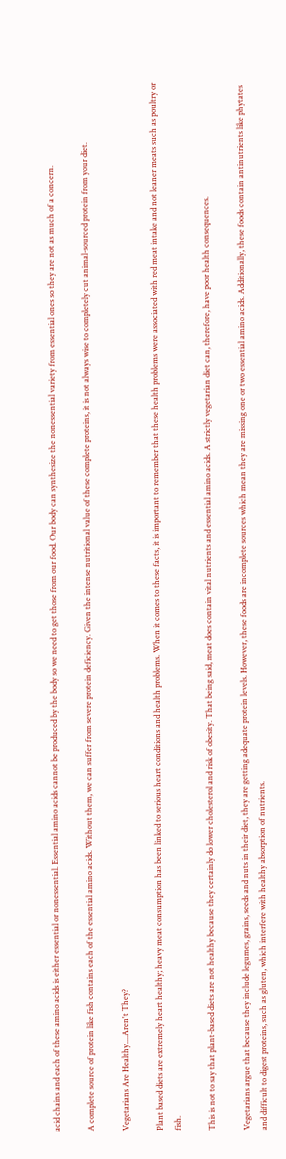acid chains and each of these amino acids is either essential or nonessential. Essential amino acids cannot be produced by the body so we need to get those from our food. Our body can synthesize the nonessential variety from essential ones so they are not as much of a concern.

A complete source of protein like fish contains each of the essential amino acids. Without them, we can suffer from severe protein deficiency. Given the intense nutritional value of these complete proteins, it is not always wise to completely cut animal-sourced protein from your diet.

Vegetarians Are Healthy....Aren't They?

Plant based diets are extremely heart healthy; heavy meat consumption has been linked to serious heart conditions and health problems. When it comes to these facts, it is important to remember that these health problems were associated with red meat intake and not leaner meats such as poultry or fish.

This is not to say that plant-based diets are not healthy because they certainly do lower cholesterol and risk of obesity. That being said, meat does contain vital nutrients and essential amino acids. A strictly vegetarian diet can, therefore, have poor health consequences.

Vegetarians argue that because they include legumes, grains, seeds and nuts in their diet, they are getting adequate protein levels. However, these foods are incomplete sources which mean they are missing one or two essential amino acids. Additionally, these foods contain antinutrients like phytates and difficult to digest proteins, such as gluten, which interfere with healthy absorption of nutrients.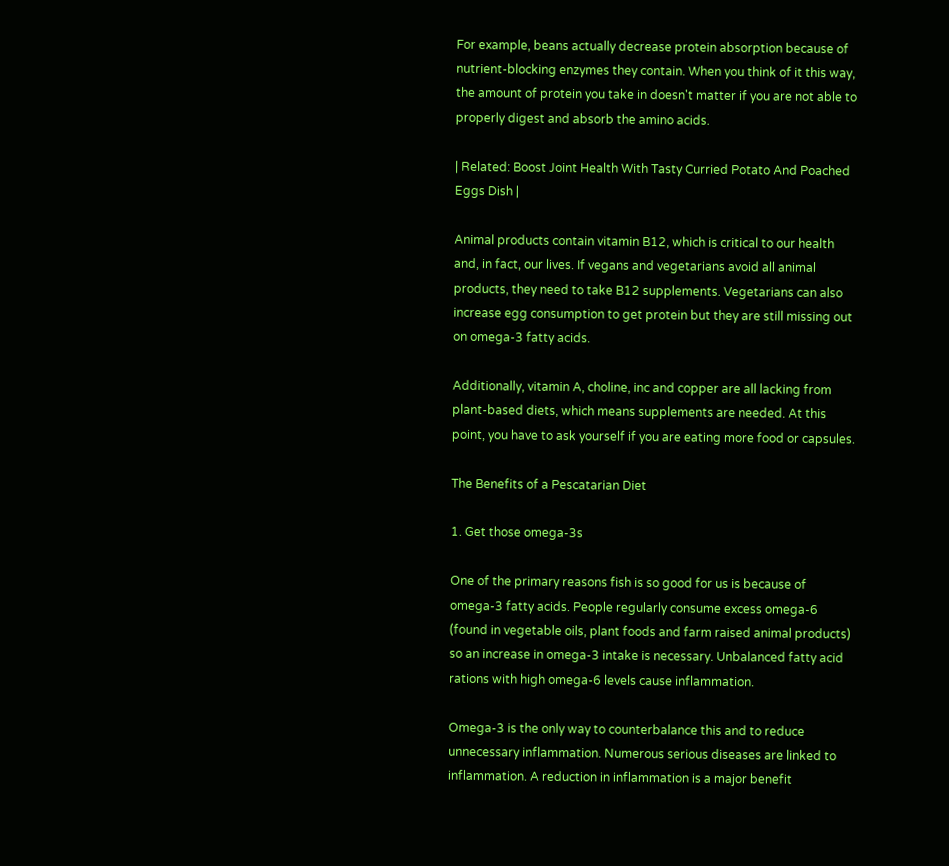For example, beans actually decrease protein absorption because of nutrient-blocking enzymes they contain. When you think of it this way, the amount of protein you take in doesn't matter if you are not able to properly digest and absorb the amino acids.

| Related: Boost Joint Health With Tasty Curried Potato And Poached Eggs Dish |

Animal products contain vitamin B12, which is critical to our health and, in fact, our lives. If vegans and vegetarians avoid all animal products, they need to take B12 supplements. Vegetarians can also increase egg consumption to get protein but they are still missing out on omega-3 fatty acids.

Additionally, vitamin A, choline, inc and copper are all lacking from plant-based diets, which means supplements are needed. At this point, you have to ask yourself if you are eating more food or capsules.

The Benefits of a Pescatarian Diet

1. Get those omega-3s

One of the primary reasons fish is so good for us is because of omega-3 fatty acids. People regularly consume excess omega-6 (found in vegetable oils, plant foods and farm raised animal products) so an increase in omega-3 intake is necessary. Unbalanced fatty acid rations with high omega-6 levels cause inflammation.

Omega-3 is the only way to counterbalance this and to reduce unnecessary inflammation. Numerous serious diseases are linked to inflammation. A reduction in inflammation is a major benefit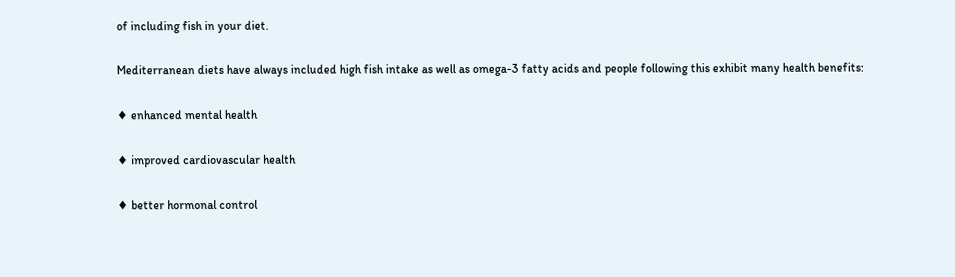of including fish in your diet.

Mediterranean diets have always included high fish intake as well as omega-3 fatty acids and people following this exhibit many health benefits:

♦ enhanced mental health

♦ improved cardiovascular health

♦ better hormonal control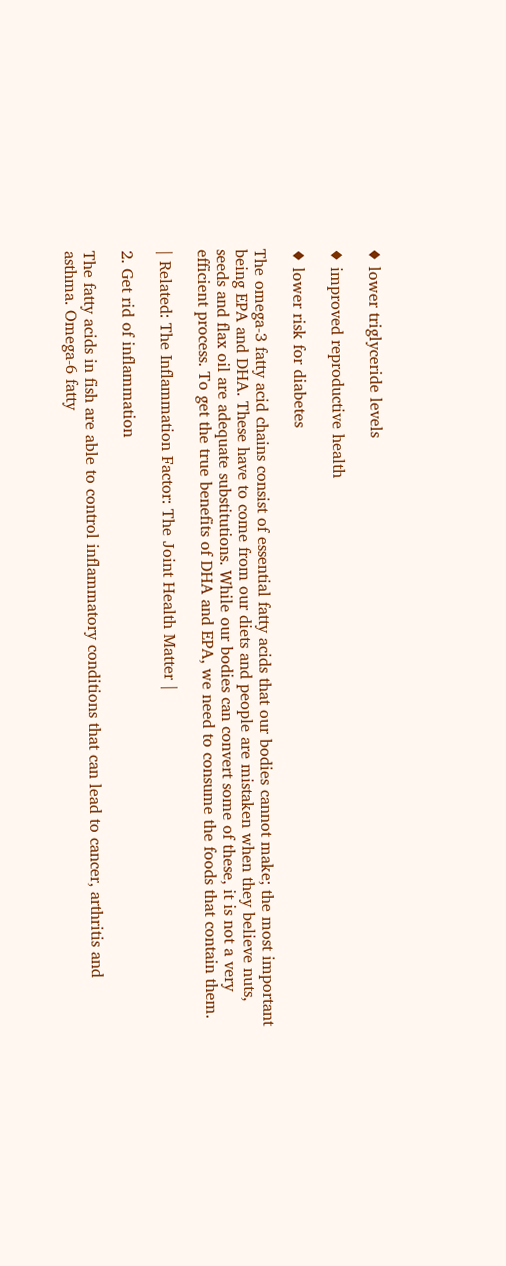♦ lower triglyceride levels

♦ improved reproductive health

♦ lower risk for diabetes

The omega-3 fatty acid chains consist of essential fatty acids that our bodies cannot make; the most important being EPA and DHA. These have to come from our diets and people are mistaken when they believe nuts, seeds and flax oil are adequate substitutions. While our bodies can convert some of these, it is not a very efficient process. To get the true benefits of DHA and EPA, we need to consume the foods that contain them.

| Related: The Inflammation Factor: The Joint Health Matter |

2. Get rid of inflammation

The fatty acids in fish are able to control inflammatory conditions that can lead to cancer, arthritis and asthma. Omega-6 fatty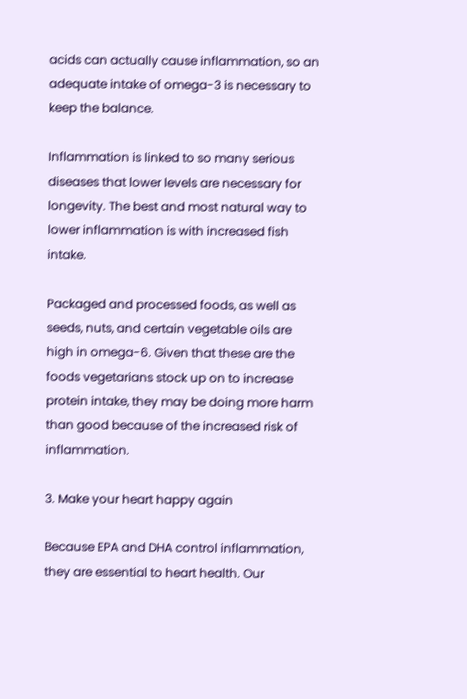acids can actually cause inflammation, so an adequate intake of omega-3 is necessary to keep the balance.

Inflammation is linked to so many serious diseases that lower levels are necessary for longevity. The best and most natural way to lower inflammation is with increased fish intake.

Packaged and processed foods, as well as seeds, nuts, and certain vegetable oils are high in omega-6. Given that these are the foods vegetarians stock up on to increase protein intake, they may be doing more harm than good because of the increased risk of inflammation.

3. Make your heart happy again

Because EPA and DHA control inflammation, they are essential to heart health. Our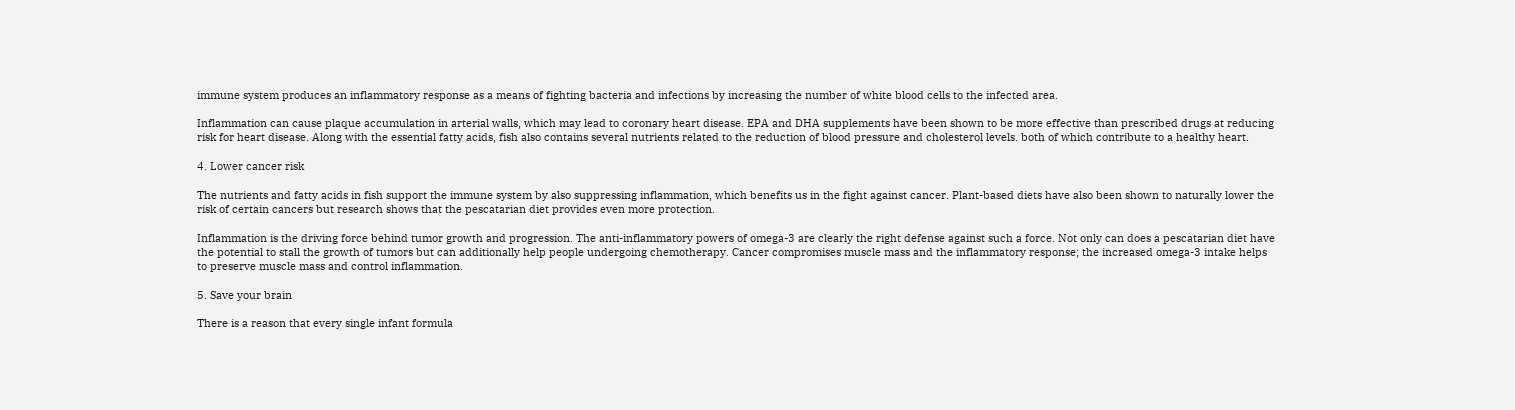immune system produces an inflammatory response as a means of fighting bacteria and infections by increasing the number of white blood cells to the infected area.

Inflammation can cause plaque accumulation in arterial walls, which may lead to coronary heart disease. EPA and DHA supplements have been shown to be more effective than prescribed drugs at reducing risk for heart disease. Along with the essential fatty acids, fish also contains several nutrients related to the reduction of blood pressure and cholesterol levels. both of which contribute to a healthy heart.

4. Lower cancer risk

The nutrients and fatty acids in fish support the immune system by also suppressing inflammation, which benefits us in the fight against cancer. Plant-based diets have also been shown to naturally lower the risk of certain cancers but research shows that the pescatarian diet provides even more protection.

Inflammation is the driving force behind tumor growth and progression. The anti-inflammatory powers of omega-3 are clearly the right defense against such a force. Not only can does a pescatarian diet have the potential to stall the growth of tumors but can additionally help people undergoing chemotherapy. Cancer compromises muscle mass and the inflammatory response; the increased omega-3 intake helps to preserve muscle mass and control inflammation.

5. Save your brain

There is a reason that every single infant formula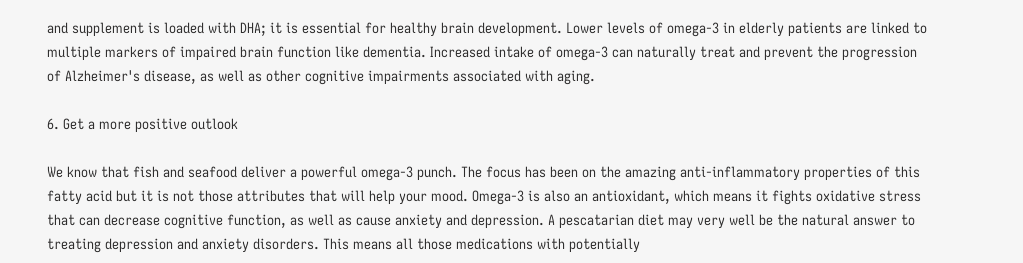and supplement is loaded with DHA; it is essential for healthy brain development. Lower levels of omega-3 in elderly patients are linked to multiple markers of impaired brain function like dementia. Increased intake of omega-3 can naturally treat and prevent the progression of Alzheimer's disease, as well as other cognitive impairments associated with aging.

6. Get a more positive outlook

We know that fish and seafood deliver a powerful omega-3 punch. The focus has been on the amazing anti-inflammatory properties of this fatty acid but it is not those attributes that will help your mood. Omega-3 is also an antioxidant, which means it fights oxidative stress that can decrease cognitive function, as well as cause anxiety and depression. A pescatarian diet may very well be the natural answer to treating depression and anxiety disorders. This means all those medications with potentially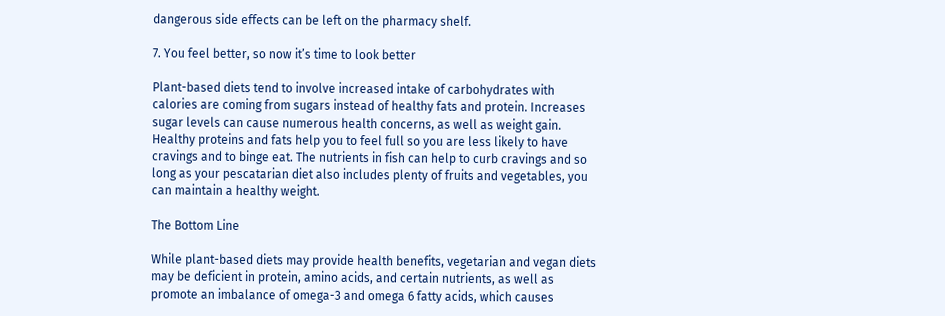dangerous side effects can be left on the pharmacy shelf.

7. You feel better, so now it’s time to look better

Plant-based diets tend to involve increased intake of carbohydrates with calories are coming from sugars instead of healthy fats and protein. Increases sugar levels can cause numerous health concerns, as well as weight gain. Healthy proteins and fats help you to feel full so you are less likely to have cravings and to binge eat. The nutrients in fish can help to curb cravings and so long as your pescatarian diet also includes plenty of fruits and vegetables, you can maintain a healthy weight.

The Bottom Line

While plant-based diets may provide health benefits, vegetarian and vegan diets may be deficient in protein, amino acids, and certain nutrients, as well as promote an imbalance of omega-3 and omega 6 fatty acids, which causes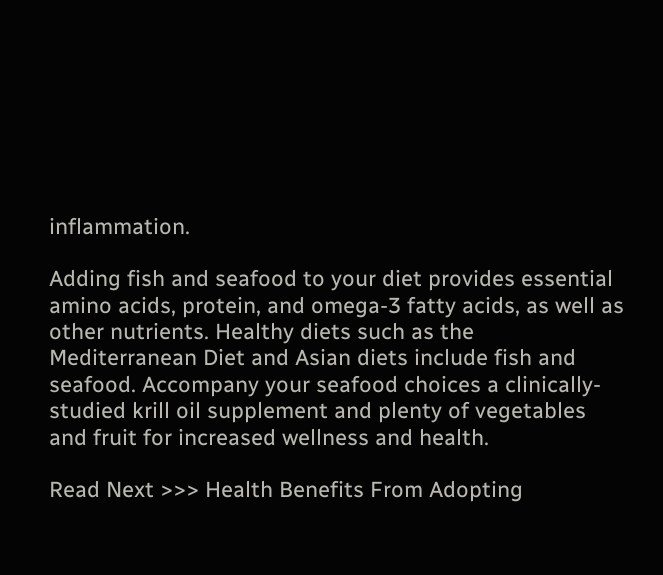inflammation.

Adding fish and seafood to your diet provides essential amino acids, protein, and omega-3 fatty acids, as well as other nutrients. Healthy diets such as the Mediterranean Diet and Asian diets include fish and seafood. Accompany your seafood choices a clinically-studied krill oil supplement and plenty of vegetables and fruit for increased wellness and health.

Read Next >>> Health Benefits From Adopting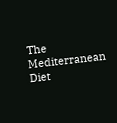The Mediterranean Diet